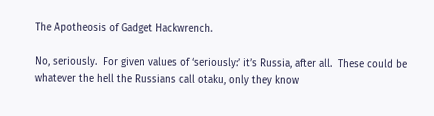The Apotheosis of Gadget Hackwrench.

No, seriously.  For given values of ‘seriously:’ it’s Russia, after all.  These could be whatever the hell the Russians call otaku, only they know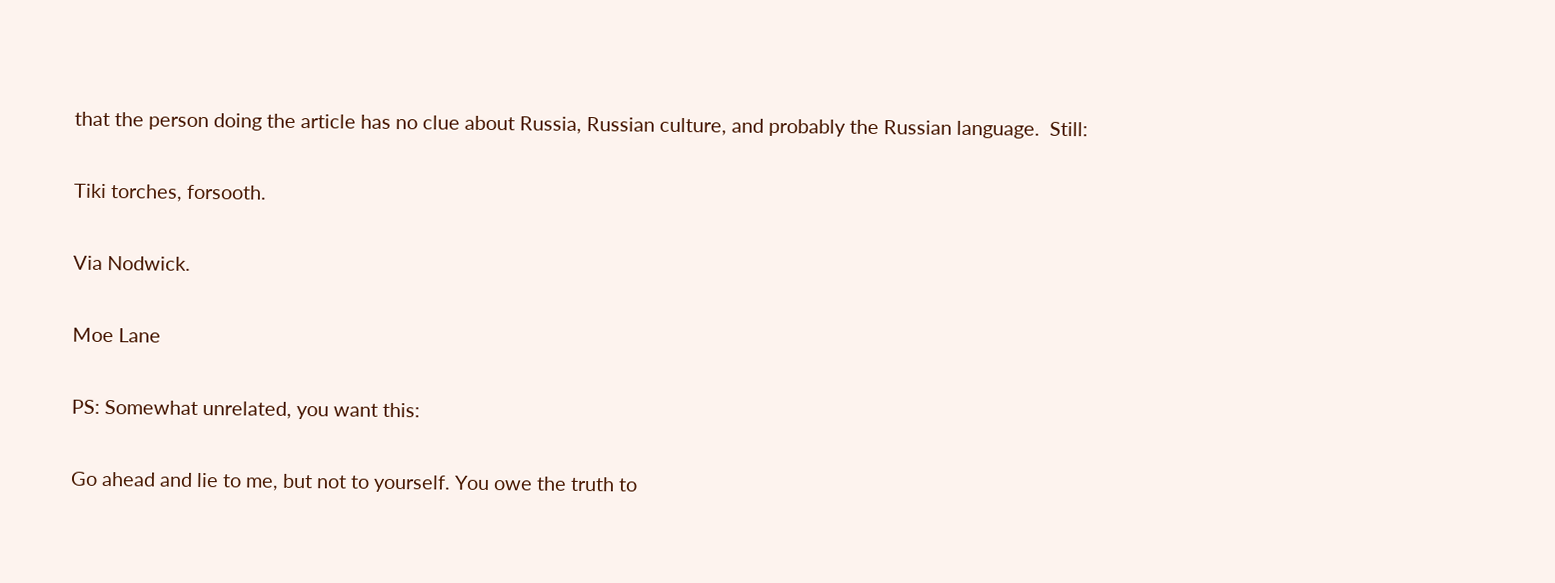that the person doing the article has no clue about Russia, Russian culture, and probably the Russian language.  Still:

Tiki torches, forsooth.

Via Nodwick.

Moe Lane

PS: Somewhat unrelated, you want this:

Go ahead and lie to me, but not to yourself. You owe the truth to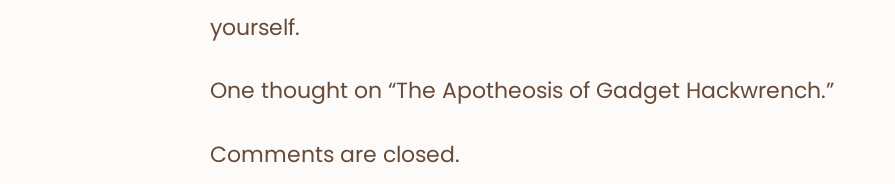yourself.

One thought on “The Apotheosis of Gadget Hackwrench.”

Comments are closed.